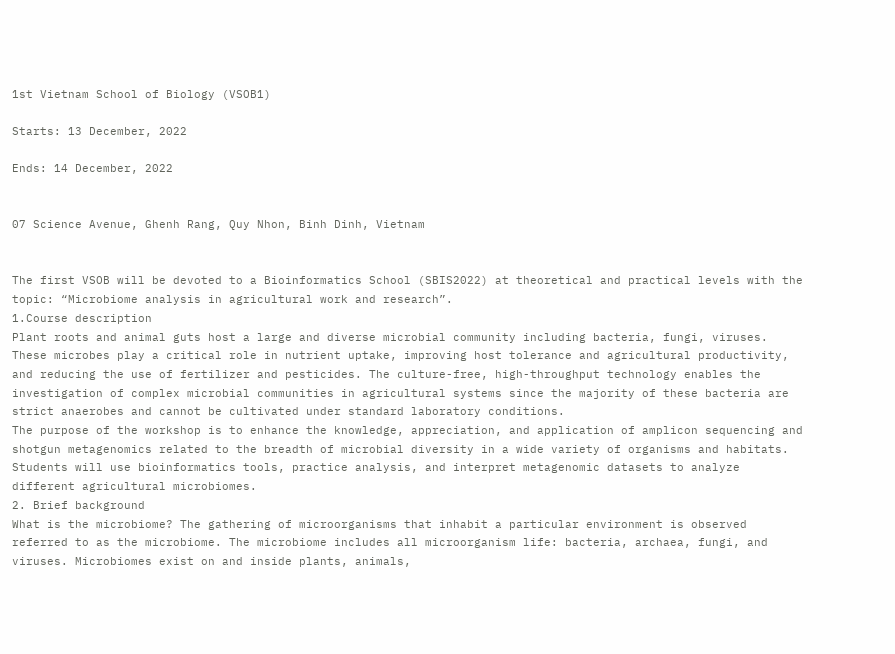1st Vietnam School of Biology (VSOB1)

Starts: 13 December, 2022

Ends: 14 December, 2022


07 Science Avenue, Ghenh Rang, Quy Nhon, Binh Dinh, Vietnam


The first VSOB will be devoted to a Bioinformatics School (SBIS2022) at theoretical and practical levels with the topic: “Microbiome analysis in agricultural work and research”.
1.Course description
Plant roots and animal guts host a large and diverse microbial community including bacteria, fungi, viruses. These microbes play a critical role in nutrient uptake, improving host tolerance and agricultural productivity, and reducing the use of fertilizer and pesticides. The culture-free, high-throughput technology enables the investigation of complex microbial communities in agricultural systems since the majority of these bacteria are strict anaerobes and cannot be cultivated under standard laboratory conditions.
The purpose of the workshop is to enhance the knowledge, appreciation, and application of amplicon sequencing and shotgun metagenomics related to the breadth of microbial diversity in a wide variety of organisms and habitats. Students will use bioinformatics tools, practice analysis, and interpret metagenomic datasets to analyze different agricultural microbiomes.
2. Brief background
What is the microbiome? The gathering of microorganisms that inhabit a particular environment is observed referred to as the microbiome. The microbiome includes all microorganism life: bacteria, archaea, fungi, and viruses. Microbiomes exist on and inside plants, animals,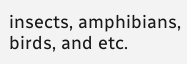insects, amphibians, birds, and etc.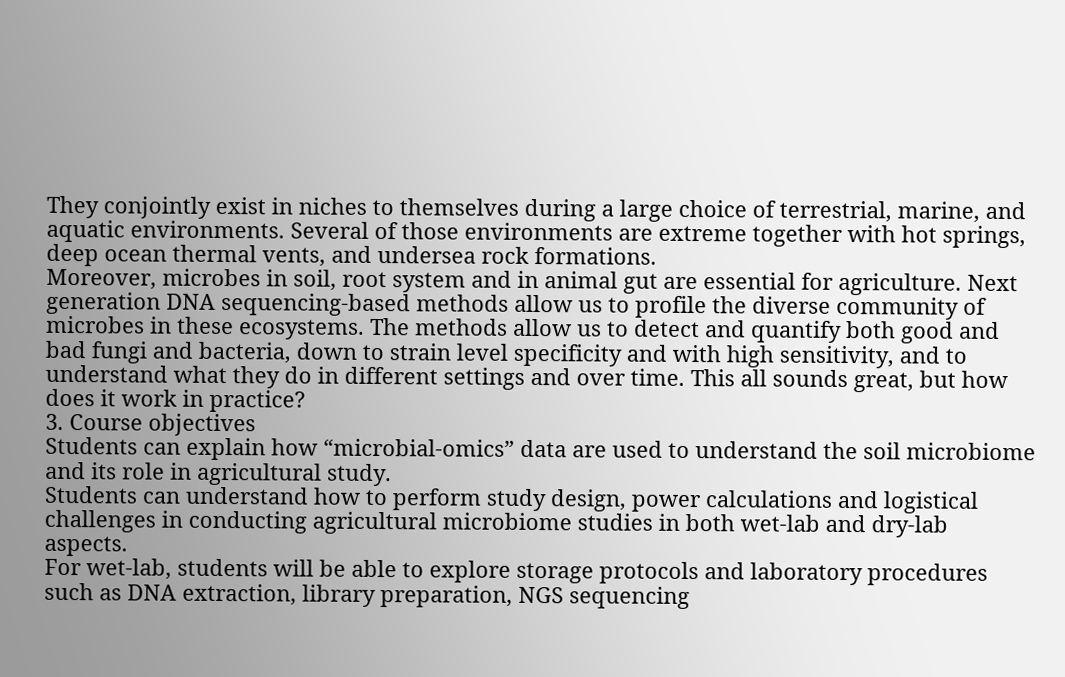They conjointly exist in niches to themselves during a large choice of terrestrial, marine, and aquatic environments. Several of those environments are extreme together with hot springs, deep ocean thermal vents, and undersea rock formations.
Moreover, microbes in soil, root system and in animal gut are essential for agriculture. Next generation DNA sequencing-based methods allow us to profile the diverse community of microbes in these ecosystems. The methods allow us to detect and quantify both good and bad fungi and bacteria, down to strain level specificity and with high sensitivity, and to understand what they do in different settings and over time. This all sounds great, but how does it work in practice?
3. Course objectives
Students can explain how “microbial-omics” data are used to understand the soil microbiome and its role in agricultural study.
Students can understand how to perform study design, power calculations and logistical challenges in conducting agricultural microbiome studies in both wet-lab and dry-lab aspects.
For wet-lab, students will be able to explore storage protocols and laboratory procedures such as DNA extraction, library preparation, NGS sequencing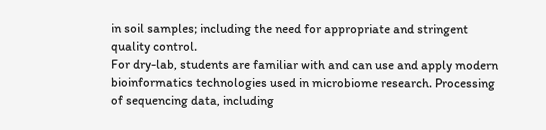in soil samples; including the need for appropriate and stringent quality control.
For dry-lab, students are familiar with and can use and apply modern bioinformatics technologies used in microbiome research. Processing of sequencing data, including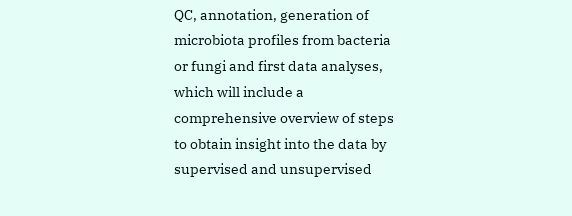QC, annotation, generation of microbiota profiles from bacteria or fungi and first data analyses, which will include a comprehensive overview of steps to obtain insight into the data by supervised and unsupervised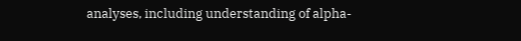analyses, including understanding of alpha-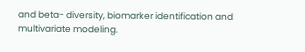and beta- diversity, biomarker identification and multivariate modeling.